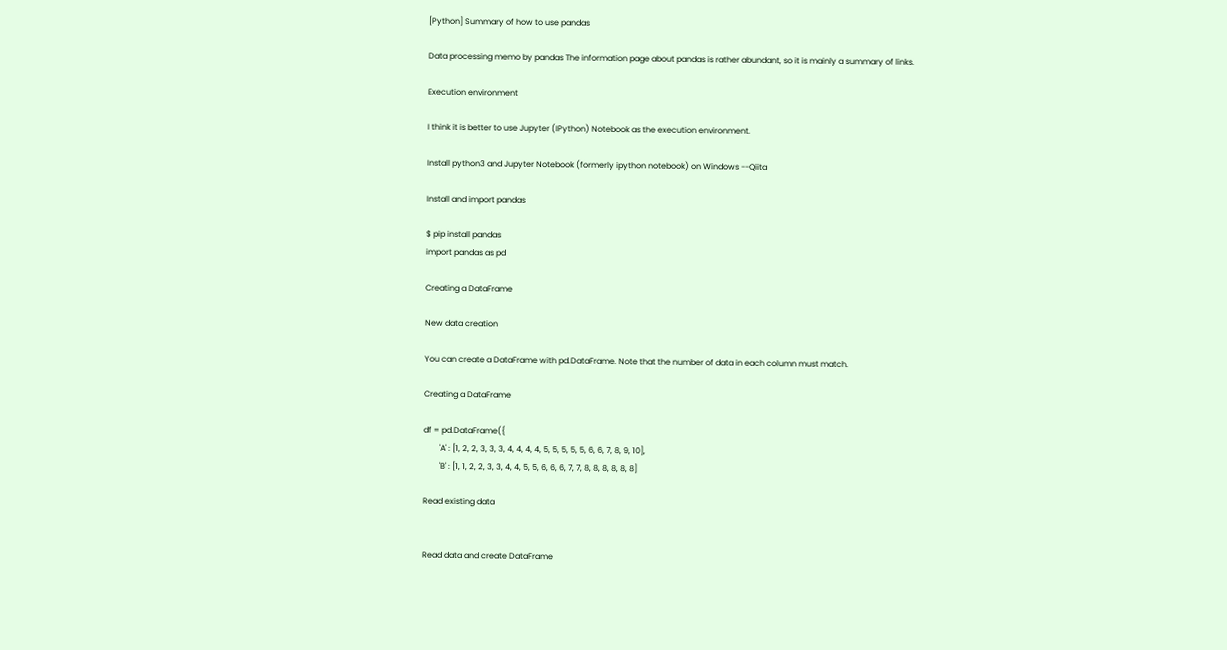[Python] Summary of how to use pandas

Data processing memo by pandas The information page about pandas is rather abundant, so it is mainly a summary of links.

Execution environment

I think it is better to use Jupyter (IPython) Notebook as the execution environment.

Install python3 and Jupyter Notebook (formerly ipython notebook) on Windows --Qiita

Install and import pandas

$ pip install pandas
import pandas as pd

Creating a DataFrame

New data creation

You can create a DataFrame with pd.DataFrame. Note that the number of data in each column must match.

Creating a DataFrame

df = pd.DataFrame({
        'A' : [1, 2, 2, 3, 3, 3, 4, 4, 4, 4, 5, 5, 5, 5, 5, 6, 6, 7, 8, 9, 10],
        'B' : [1, 1, 2, 2, 3, 3, 4, 4, 5, 5, 6, 6, 6, 7, 7, 8, 8, 8, 8, 8, 8]

Read existing data


Read data and create DataFrame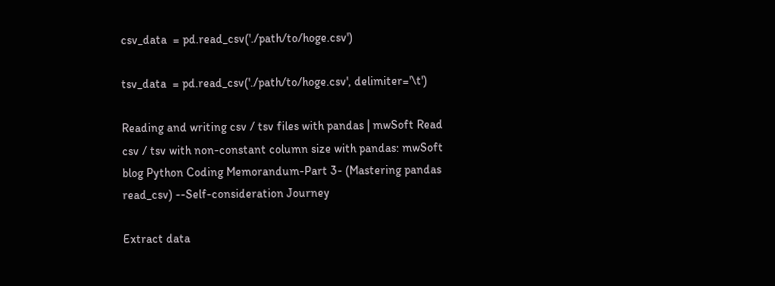csv_data  = pd.read_csv('./path/to/hoge.csv')

tsv_data  = pd.read_csv('./path/to/hoge.csv', delimiter='\t')

Reading and writing csv / tsv files with pandas | mwSoft Read csv / tsv with non-constant column size with pandas: mwSoft blog Python Coding Memorandum-Part 3- (Mastering pandas read_csv) --Self-consideration Journey

Extract data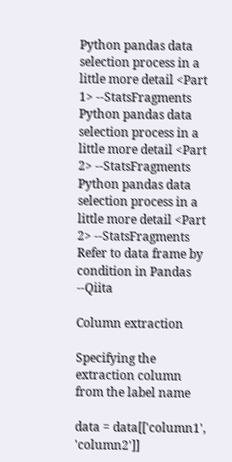Python pandas data selection process in a little more detail <Part 1> --StatsFragments Python pandas data selection process in a little more detail <Part 2> --StatsFragments Python pandas data selection process in a little more detail <Part 2> --StatsFragments Refer to data frame by condition in Pandas --Qiita

Column extraction

Specifying the extraction column from the label name

data = data[['column1', 'column2']]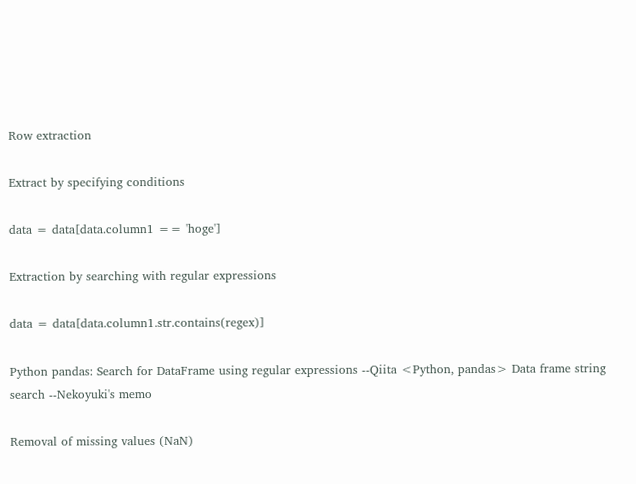Row extraction

Extract by specifying conditions

data = data[data.column1 == 'hoge']

Extraction by searching with regular expressions

data = data[data.column1.str.contains(regex)]

Python pandas: Search for DataFrame using regular expressions --Qiita <Python, pandas> Data frame string search --Nekoyuki's memo

Removal of missing values (NaN)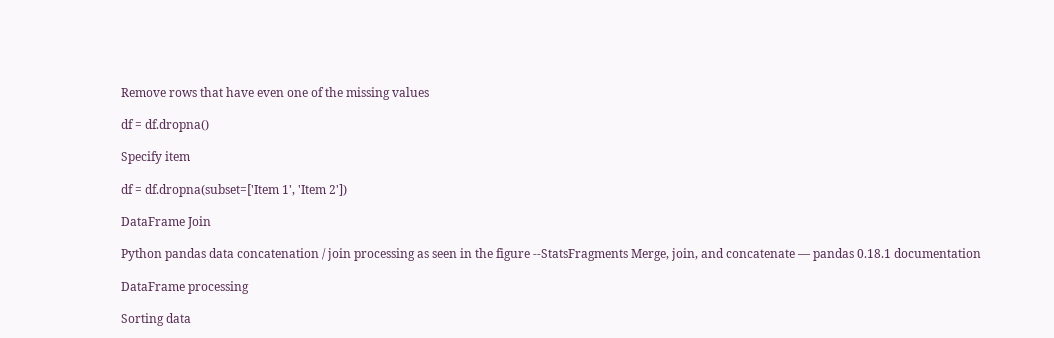Remove rows that have even one of the missing values

df = df.dropna()

Specify item

df = df.dropna(subset=['Item 1', 'Item 2'])

DataFrame Join

Python pandas data concatenation / join processing as seen in the figure --StatsFragments Merge, join, and concatenate — pandas 0.18.1 documentation

DataFrame processing

Sorting data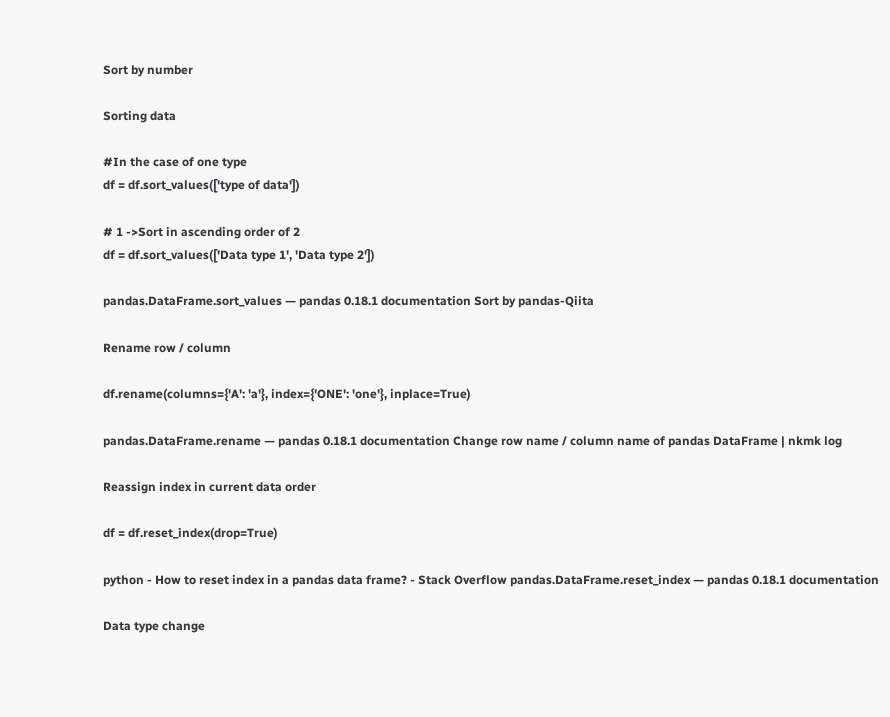Sort by number

Sorting data

#In the case of one type
df = df.sort_values(['type of data'])

# 1 ->Sort in ascending order of 2
df = df.sort_values(['Data type 1', 'Data type 2'])

pandas.DataFrame.sort_values — pandas 0.18.1 documentation Sort by pandas-Qiita

Rename row / column

df.rename(columns={'A': 'a'}, index={'ONE': 'one'}, inplace=True)

pandas.DataFrame.rename — pandas 0.18.1 documentation Change row name / column name of pandas DataFrame | nkmk log

Reassign index in current data order

df = df.reset_index(drop=True)

python - How to reset index in a pandas data frame? - Stack Overflow pandas.DataFrame.reset_index — pandas 0.18.1 documentation

Data type change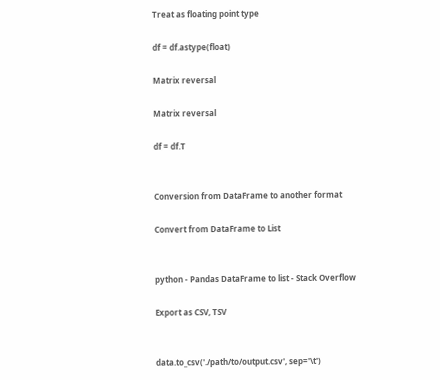Treat as floating point type

df = df.astype(float)

Matrix reversal

Matrix reversal

df = df.T


Conversion from DataFrame to another format

Convert from DataFrame to List


python - Pandas DataFrame to list - Stack Overflow

Export as CSV, TSV


data.to_csv('./path/to/output.csv', sep='\t')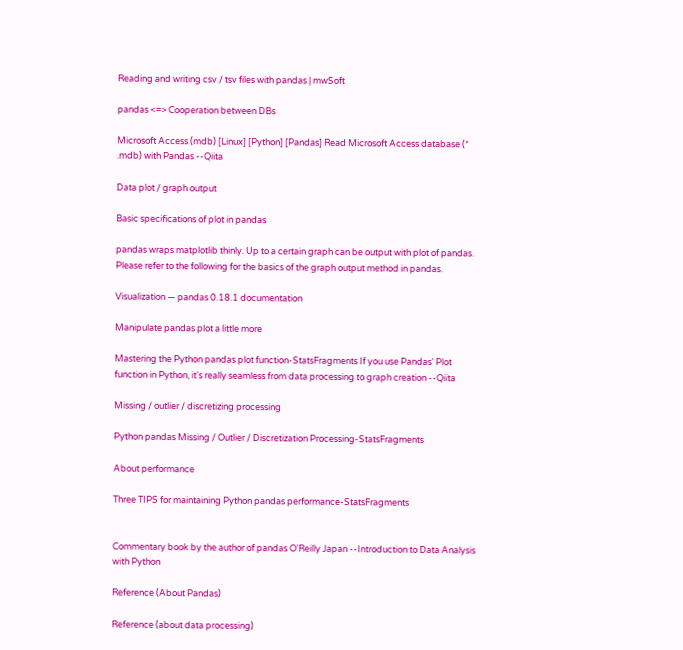Reading and writing csv / tsv files with pandas | mwSoft

pandas <=> Cooperation between DBs

Microsoft Access (mdb) [Linux] [Python] [Pandas] Read Microsoft Access database (* .mdb) with Pandas --Qiita

Data plot / graph output

Basic specifications of plot in pandas

pandas wraps matplotlib thinly. Up to a certain graph can be output with plot of pandas. Please refer to the following for the basics of the graph output method in pandas.

Visualization — pandas 0.18.1 documentation

Manipulate pandas plot a little more

Mastering the Python pandas plot function-StatsFragments If you use Pandas' Plot function in Python, it's really seamless from data processing to graph creation --Qiita

Missing / outlier / discretizing processing

Python pandas Missing / Outlier / Discretization Processing-StatsFragments

About performance

Three TIPS for maintaining Python pandas performance-StatsFragments


Commentary book by the author of pandas O'Reilly Japan --Introduction to Data Analysis with Python

Reference (About Pandas)

Reference (about data processing)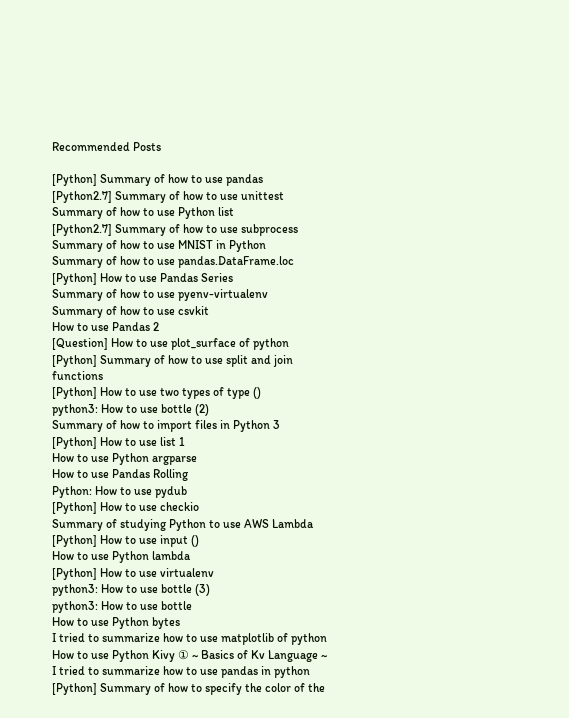Recommended Posts

[Python] Summary of how to use pandas
[Python2.7] Summary of how to use unittest
Summary of how to use Python list
[Python2.7] Summary of how to use subprocess
Summary of how to use MNIST in Python
Summary of how to use pandas.DataFrame.loc
[Python] How to use Pandas Series
Summary of how to use pyenv-virtualenv
Summary of how to use csvkit
How to use Pandas 2
[Question] How to use plot_surface of python
[Python] Summary of how to use split and join functions
[Python] How to use two types of type ()
python3: How to use bottle (2)
Summary of how to import files in Python 3
[Python] How to use list 1
How to use Python argparse
How to use Pandas Rolling
Python: How to use pydub
[Python] How to use checkio
Summary of studying Python to use AWS Lambda
[Python] How to use input ()
How to use Python lambda
[Python] How to use virtualenv
python3: How to use bottle (3)
python3: How to use bottle
How to use Python bytes
I tried to summarize how to use matplotlib of python
How to use Python Kivy ① ~ Basics of Kv Language ~
I tried to summarize how to use pandas in python
[Python] Summary of how to specify the color of the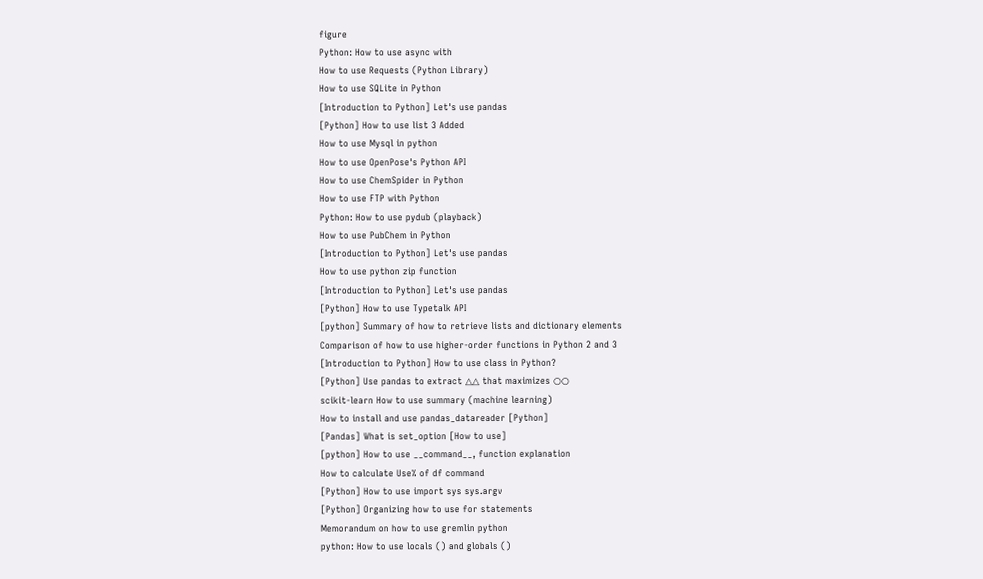figure
Python: How to use async with
How to use Requests (Python Library)
How to use SQLite in Python
[Introduction to Python] Let's use pandas
[Python] How to use list 3 Added
How to use Mysql in python
How to use OpenPose's Python API
How to use ChemSpider in Python
How to use FTP with Python
Python: How to use pydub (playback)
How to use PubChem in Python
[Introduction to Python] Let's use pandas
How to use python zip function
[Introduction to Python] Let's use pandas
[Python] How to use Typetalk API
[python] Summary of how to retrieve lists and dictionary elements
Comparison of how to use higher-order functions in Python 2 and 3
[Introduction to Python] How to use class in Python?
[Python] Use pandas to extract △△ that maximizes ○○
scikit-learn How to use summary (machine learning)
How to install and use pandas_datareader [Python]
[Pandas] What is set_option [How to use]
[python] How to use __command__, function explanation
How to calculate Use% of df command
[Python] How to use import sys sys.argv
[Python] Organizing how to use for statements
Memorandum on how to use gremlin python
python: How to use locals () and globals ()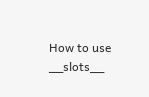How to use __slots__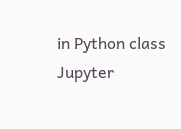in Python class
Jupyter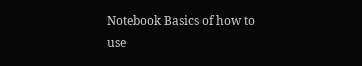Notebook Basics of how to use